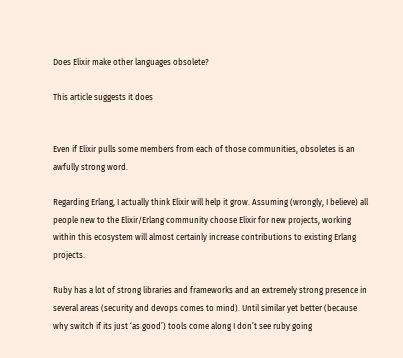Does Elixir make other languages obsolete?

This article suggests it does


Even if Elixir pulls some members from each of those communities, obsoletes is an awfully strong word.

Regarding Erlang, I actually think Elixir will help it grow. Assuming (wrongly, I believe) all people new to the Elixir/Erlang community choose Elixir for new projects, working within this ecosystem will almost certainly increase contributions to existing Erlang projects.

Ruby has a lot of strong libraries and frameworks and an extremely strong presence in several areas (security and devops comes to mind). Until similar yet better (because why switch if its just ‘as good’) tools come along I don’t see ruby going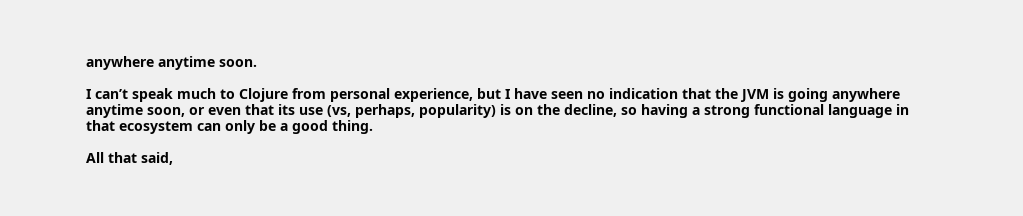anywhere anytime soon.

I can’t speak much to Clojure from personal experience, but I have seen no indication that the JVM is going anywhere anytime soon, or even that its use (vs, perhaps, popularity) is on the decline, so having a strong functional language in that ecosystem can only be a good thing.

All that said,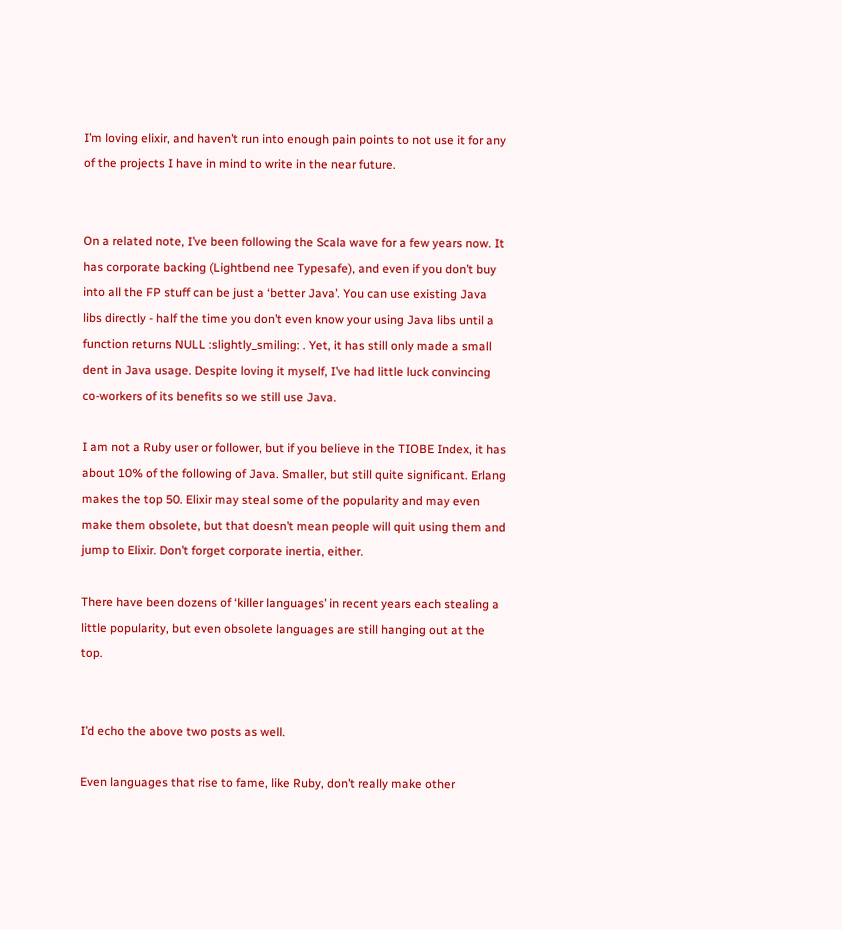I’m loving elixir, and haven’t run into enough pain points to not use it for any of the projects I have in mind to write in the near future.


On a related note, I’ve been following the Scala wave for a few years now. It has corporate backing (Lightbend nee Typesafe), and even if you don’t buy into all the FP stuff can be just a ‘better Java’. You can use existing Java libs directly - half the time you don’t even know your using Java libs until a function returns NULL :slightly_smiling: . Yet, it has still only made a small dent in Java usage. Despite loving it myself, I’ve had little luck convincing co-workers of its benefits so we still use Java.

I am not a Ruby user or follower, but if you believe in the TIOBE Index, it has about 10% of the following of Java. Smaller, but still quite significant. Erlang makes the top 50. Elixir may steal some of the popularity and may even make them obsolete, but that doesn’t mean people will quit using them and jump to Elixir. Don’t forget corporate inertia, either.

There have been dozens of ‘killer languages’ in recent years each stealing a little popularity, but even obsolete languages are still hanging out at the top.


I’d echo the above two posts as well.

Even languages that rise to fame, like Ruby, don’t really make other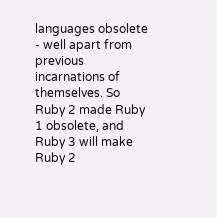languages obsolete - well apart from previous incarnations of themselves. So Ruby 2 made Ruby 1 obsolete, and Ruby 3 will make Ruby 2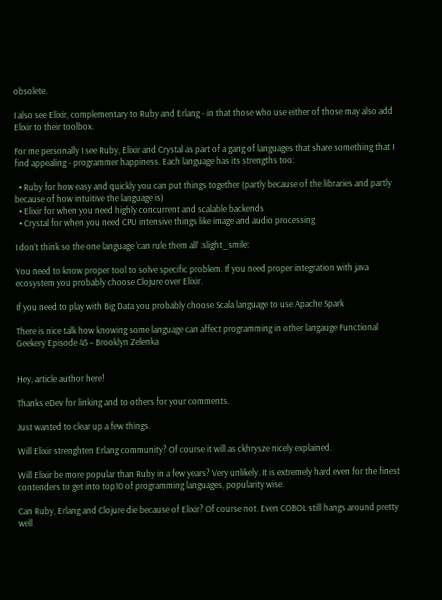obsolete.

I also see Elixir, complementary to Ruby and Erlang - in that those who use either of those may also add Elixir to their toolbox.

For me personally I see Ruby, Elixir and Crystal as part of a gang of languages that share something that I find appealing - programmer happiness. Each language has its strengths too:

  • Ruby for how easy and quickly you can put things together (partly because of the libraries and partly because of how intuitive the language is)
  • Elixir for when you need highly concurrent and scalable backends
  • Crystal for when you need CPU intensive things like image and audio processing

I don’t think so the one language ‘can rule them all’ :slight_smile:

You need to know proper tool to solve specific problem. If you need proper integration with java ecosystem you probably choose Clojure over Elixir.

If you need to play with Big Data you probably choose Scala language to use Apache Spark

There is nice talk how knowing some language can affect programming in other langauge Functional Geekery Episode 45 – Brooklyn Zelenka


Hey, article author here!

Thanks eDev for linking and to others for your comments.

Just wanted to clear up a few things.

Will Elixir strenghten Erlang community? Of course it will as ckhrysze nicely explained.

Will Elixir be more popular than Ruby in a few years? Very unlikely. It is extremely hard even for the finest contenders to get into top10 of programming languages, popularity wise.

Can Ruby, Erlang and Clojure die because of Elixir? Of course not. Even COBOL still hangs around pretty well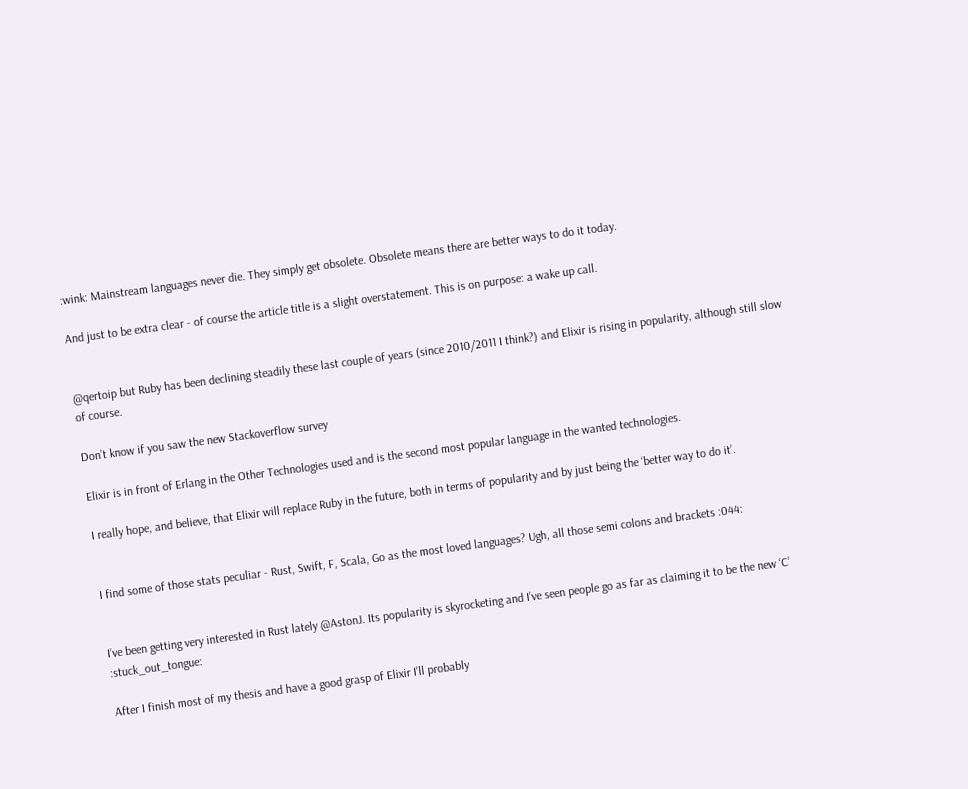:wink: Mainstream languages never die. They simply get obsolete. Obsolete means there are better ways to do it today.

And just to be extra clear - of course the article title is a slight overstatement. This is on purpose: a wake up call.


@qertoip but Ruby has been declining steadily these last couple of years (since 2010/2011 I think?) and Elixir is rising in popularity, although still slow of course.

Don’t know if you saw the new Stackoverflow survey

Elixir is in front of Erlang in the Other Technologies used and is the second most popular language in the wanted technologies.

I really hope, and believe, that Elixir will replace Ruby in the future, both in terms of popularity and by just being the ‘better way to do it’.


I find some of those stats peculiar - Rust, Swift, F, Scala, Go as the most loved languages? Ugh, all those semi colons and brackets :044:


I’ve been getting very interested in Rust lately @AstonJ. Its popularity is skyrocketing and I’ve seen people go as far as claiming it to be the new ‘C’ :stuck_out_tongue:

After I finish most of my thesis and have a good grasp of Elixir I’ll probably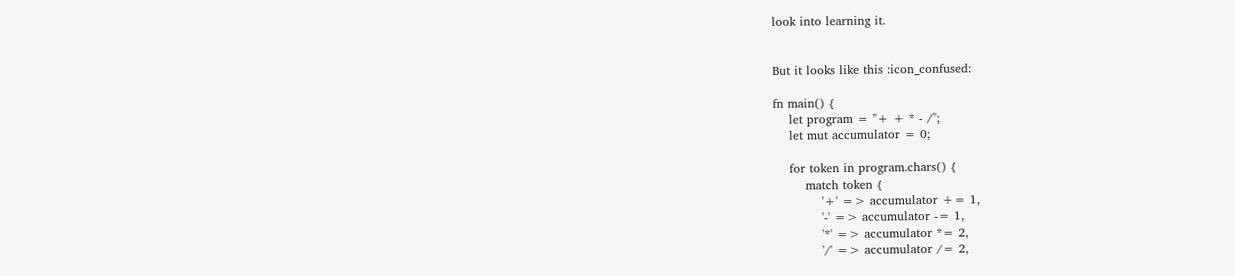look into learning it.


But it looks like this :icon_confused:

fn main() {
    let program = "+ + * - /";
    let mut accumulator = 0;

    for token in program.chars() {
        match token {
            '+' => accumulator += 1,
            '-' => accumulator -= 1,
            '*' => accumulator *= 2,
            '/' => accumulator /= 2,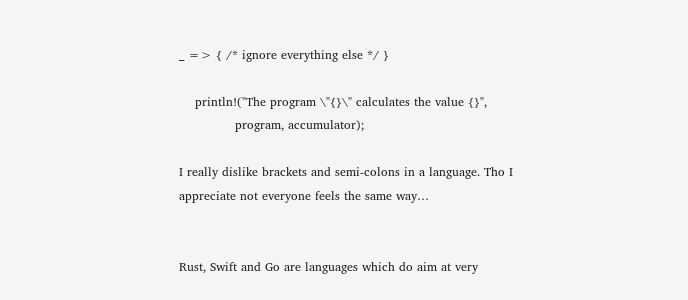_ => { /* ignore everything else */ }

    println!("The program \"{}\" calculates the value {}",
              program, accumulator);

I really dislike brackets and semi-colons in a language. Tho I appreciate not everyone feels the same way…


Rust, Swift and Go are languages which do aim at very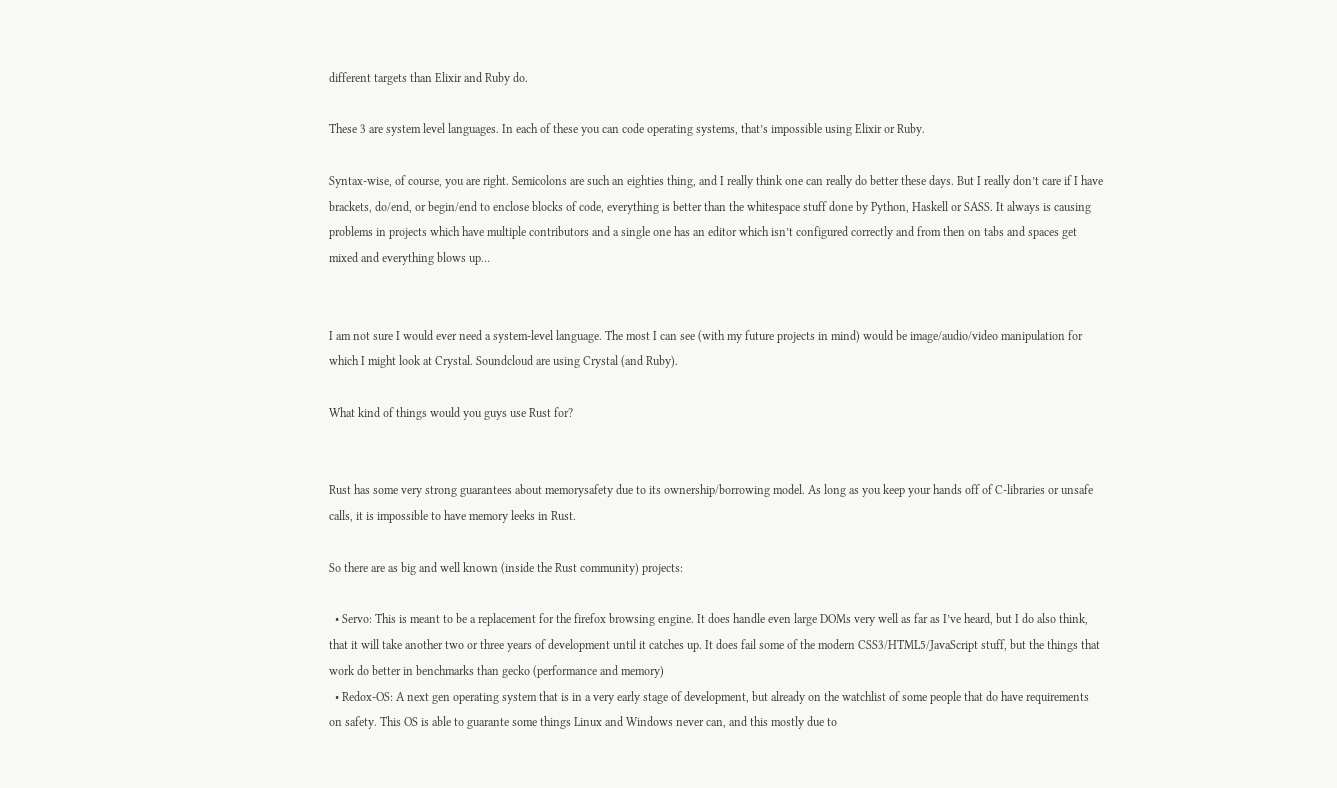different targets than Elixir and Ruby do.

These 3 are system level languages. In each of these you can code operating systems, that’s impossible using Elixir or Ruby.

Syntax-wise, of course, you are right. Semicolons are such an eighties thing, and I really think one can really do better these days. But I really don’t care if I have brackets, do/end, or begin/end to enclose blocks of code, everything is better than the whitespace stuff done by Python, Haskell or SASS. It always is causing problems in projects which have multiple contributors and a single one has an editor which isn’t configured correctly and from then on tabs and spaces get mixed and everything blows up…


I am not sure I would ever need a system-level language. The most I can see (with my future projects in mind) would be image/audio/video manipulation for which I might look at Crystal. Soundcloud are using Crystal (and Ruby).

What kind of things would you guys use Rust for?


Rust has some very strong guarantees about memorysafety due to its ownership/borrowing model. As long as you keep your hands off of C-libraries or unsafe calls, it is impossible to have memory leeks in Rust.

So there are as big and well known (inside the Rust community) projects:

  • Servo: This is meant to be a replacement for the firefox browsing engine. It does handle even large DOMs very well as far as I’ve heard, but I do also think, that it will take another two or three years of development until it catches up. It does fail some of the modern CSS3/HTML5/JavaScript stuff, but the things that work do better in benchmarks than gecko (performance and memory)
  • Redox-OS: A next gen operating system that is in a very early stage of development, but already on the watchlist of some people that do have requirements on safety. This OS is able to guarante some things Linux and Windows never can, and this mostly due to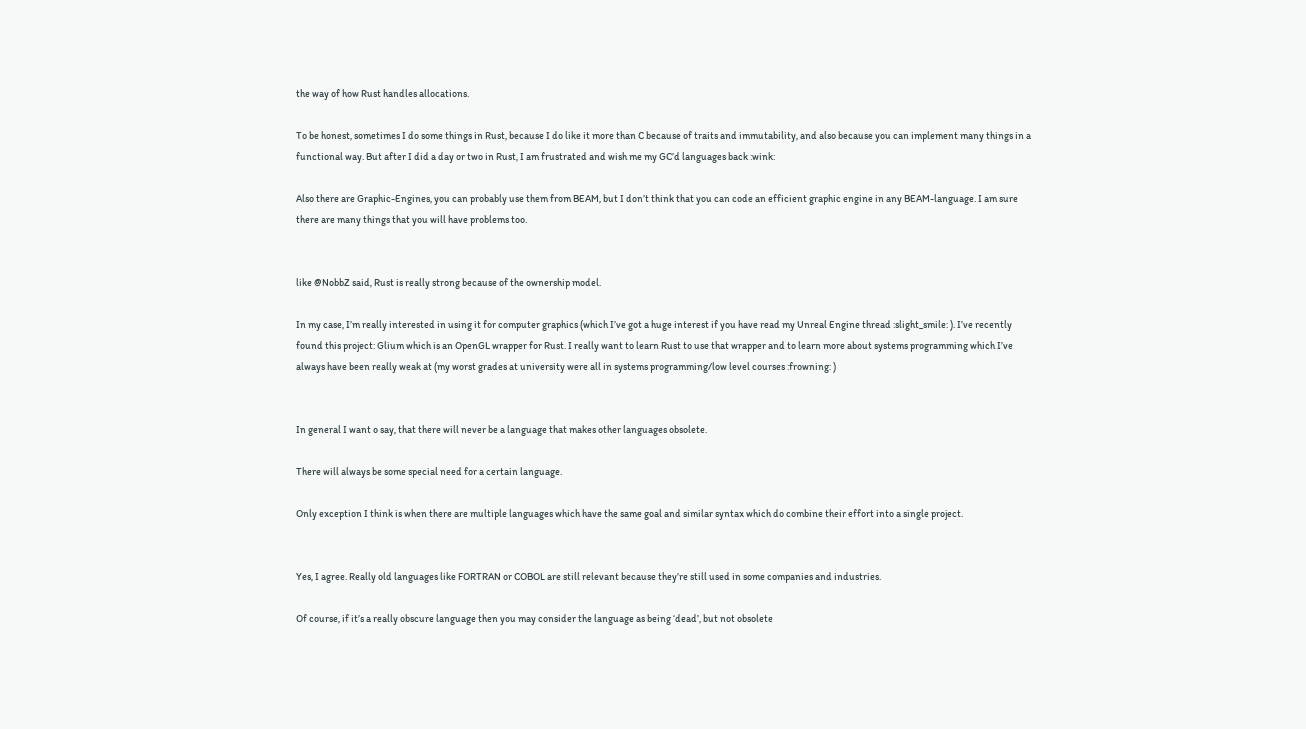the way of how Rust handles allocations.

To be honest, sometimes I do some things in Rust, because I do like it more than C because of traits and immutability, and also because you can implement many things in a functional way. But after I did a day or two in Rust, I am frustrated and wish me my GC’d languages back :wink:

Also there are Graphic-Engines, you can probably use them from BEAM, but I don’t think that you can code an efficient graphic engine in any BEAM-language. I am sure there are many things that you will have problems too.


like @NobbZ said, Rust is really strong because of the ownership model.

In my case, I’m really interested in using it for computer graphics (which I’ve got a huge interest if you have read my Unreal Engine thread :slight_smile: ). I’ve recently found this project: Glium which is an OpenGL wrapper for Rust. I really want to learn Rust to use that wrapper and to learn more about systems programming which I’ve always have been really weak at (my worst grades at university were all in systems programming/low level courses :frowning: )


In general I want o say, that there will never be a language that makes other languages obsolete.

There will always be some special need for a certain language.

Only exception I think is when there are multiple languages which have the same goal and similar syntax which do combine their effort into a single project.


Yes, I agree. Really old languages like FORTRAN or COBOL are still relevant because they’re still used in some companies and industries.

Of course, if it’s a really obscure language then you may consider the language as being ‘dead’, but not obsolete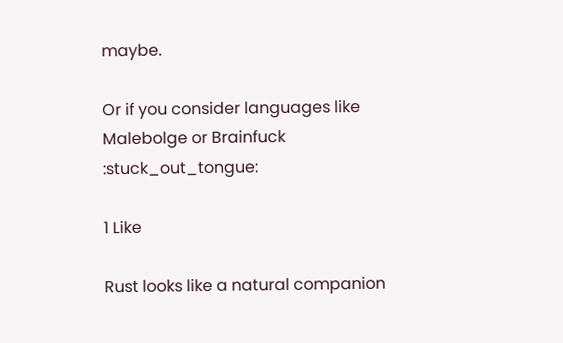maybe.

Or if you consider languages like Malebolge or Brainfuck :stuck_out_tongue:

1 Like

Rust looks like a natural companion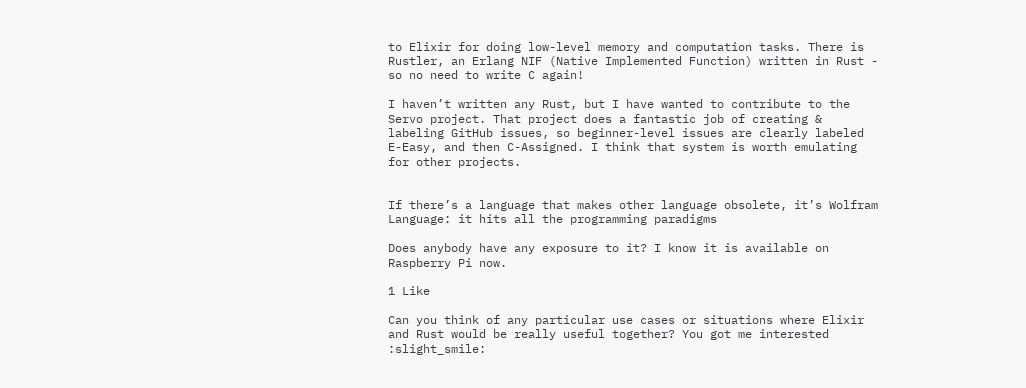to Elixir for doing low-level memory and computation tasks. There is Rustler, an Erlang NIF (Native Implemented Function) written in Rust - so no need to write C again!

I haven’t written any Rust, but I have wanted to contribute to the Servo project. That project does a fantastic job of creating & labeling GitHub issues, so beginner-level issues are clearly labeled E-Easy, and then C-Assigned. I think that system is worth emulating for other projects.


If there’s a language that makes other language obsolete, it’s Wolfram Language: it hits all the programming paradigms

Does anybody have any exposure to it? I know it is available on Raspberry Pi now.

1 Like

Can you think of any particular use cases or situations where Elixir and Rust would be really useful together? You got me interested :slight_smile: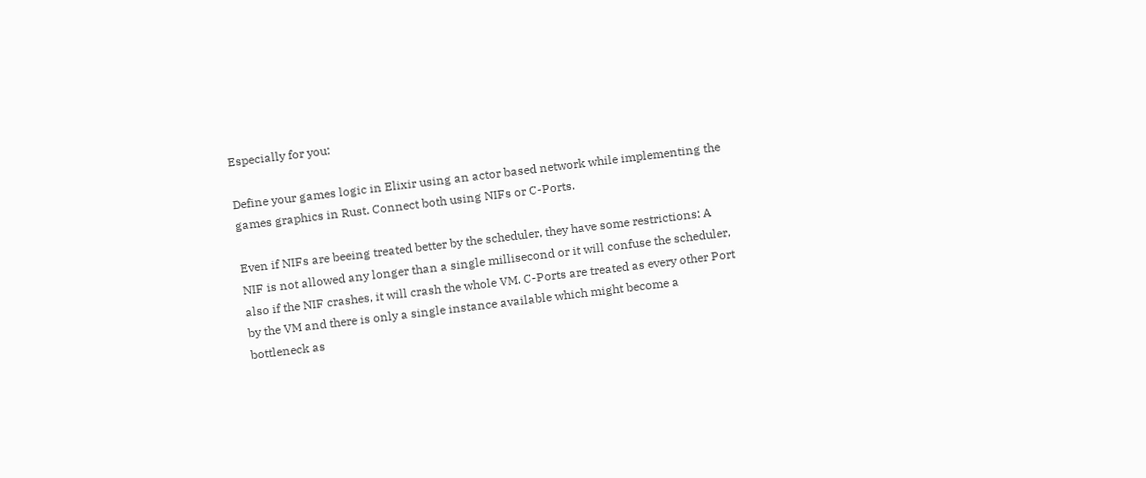Especially for you:

Define your games logic in Elixir using an actor based network while implementing the games graphics in Rust. Connect both using NIFs or C-Ports.

Even if NIFs are beeing treated better by the scheduler, they have some restrictions: A NIF is not allowed any longer than a single millisecond or it will confuse the scheduler, also if the NIF crashes, it will crash the whole VM. C-Ports are treated as every other Port by the VM and there is only a single instance available which might become a bottleneck as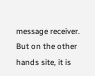message receiver. But on the other hands site, it is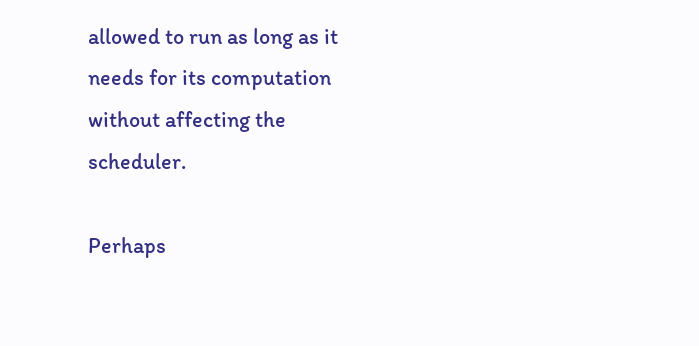allowed to run as long as it needs for its computation without affecting the scheduler.

Perhaps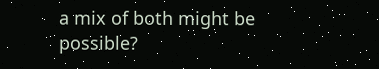a mix of both might be possible?